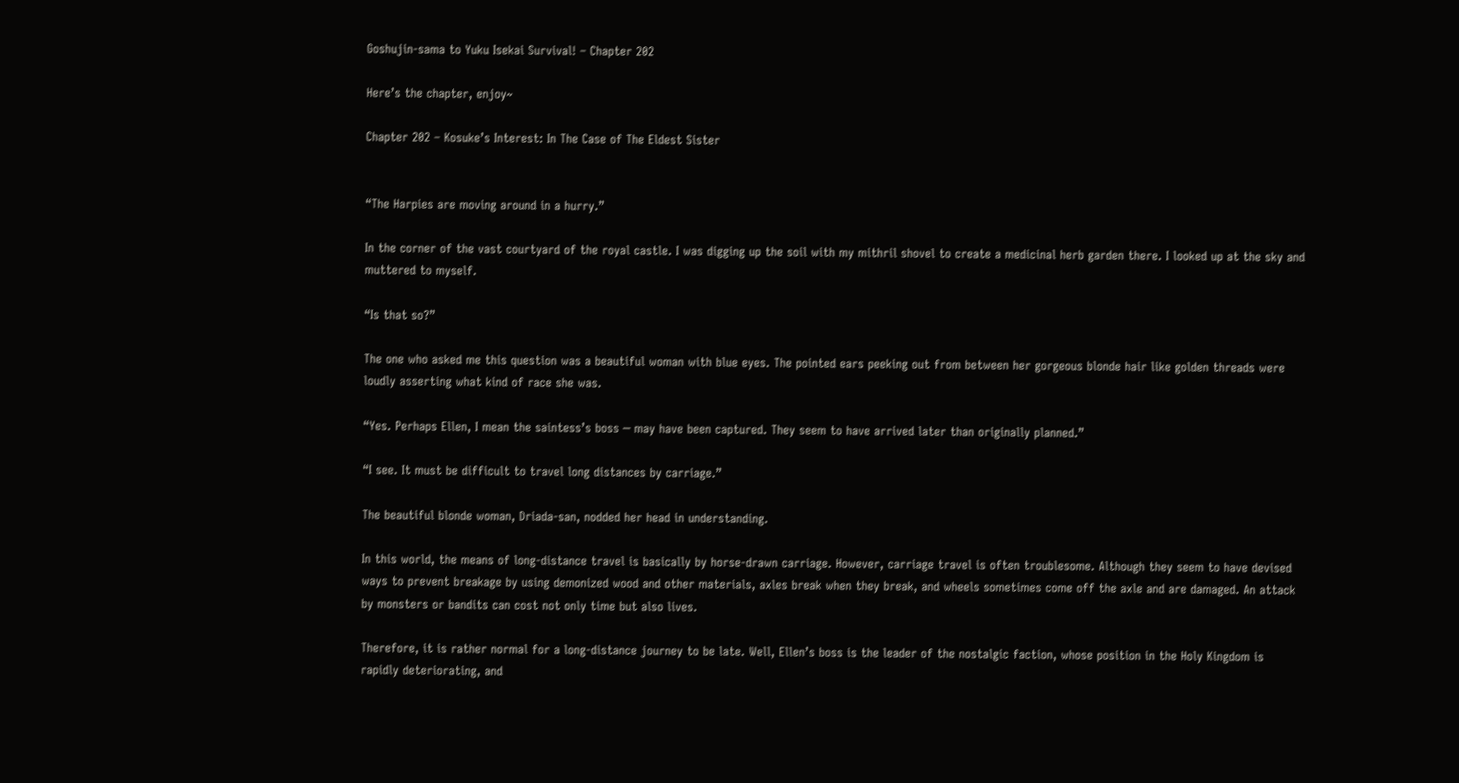Goshujin-sama to Yuku Isekai Survival! – Chapter 202

Here’s the chapter, enjoy~

Chapter 202 – Kosuke’s Interest: In The Case of The Eldest Sister


“The Harpies are moving around in a hurry.”

In the corner of the vast courtyard of the royal castle. I was digging up the soil with my mithril shovel to create a medicinal herb garden there. I looked up at the sky and muttered to myself.

“Is that so?”

The one who asked me this question was a beautiful woman with blue eyes. The pointed ears peeking out from between her gorgeous blonde hair like golden threads were loudly asserting what kind of race she was.

“Yes. Perhaps Ellen, I mean the saintess’s boss ─ may have been captured. They seem to have arrived later than originally planned.”

“I see. It must be difficult to travel long distances by carriage.”

The beautiful blonde woman, Driada-san, nodded her head in understanding.

In this world, the means of long-distance travel is basically by horse-drawn carriage. However, carriage travel is often troublesome. Although they seem to have devised ways to prevent breakage by using demonized wood and other materials, axles break when they break, and wheels sometimes come off the axle and are damaged. An attack by monsters or bandits can cost not only time but also lives.

Therefore, it is rather normal for a long-distance journey to be late. Well, Ellen’s boss is the leader of the nostalgic faction, whose position in the Holy Kingdom is rapidly deteriorating, and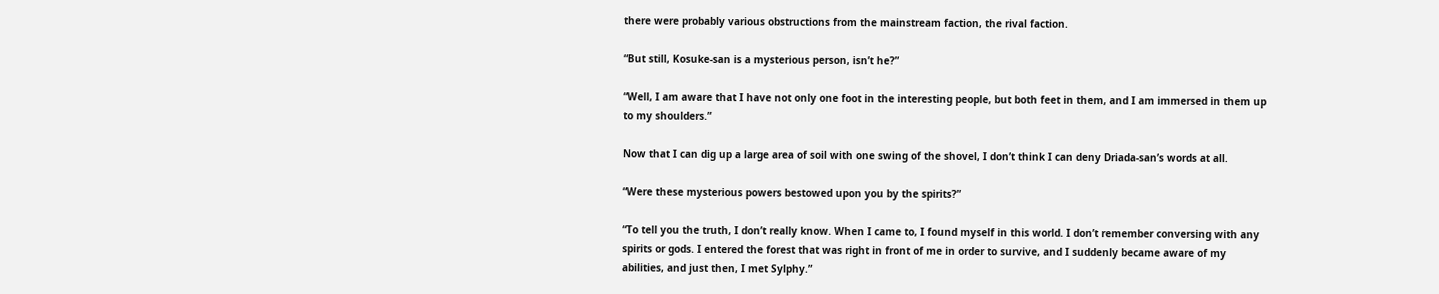there were probably various obstructions from the mainstream faction, the rival faction.

“But still, Kosuke-san is a mysterious person, isn’t he?”

“Well, I am aware that I have not only one foot in the interesting people, but both feet in them, and I am immersed in them up to my shoulders.”

Now that I can dig up a large area of soil with one swing of the shovel, I don’t think I can deny Driada-san’s words at all.

“Were these mysterious powers bestowed upon you by the spirits?”

“To tell you the truth, I don’t really know. When I came to, I found myself in this world. I don’t remember conversing with any spirits or gods. I entered the forest that was right in front of me in order to survive, and I suddenly became aware of my abilities, and just then, I met Sylphy.”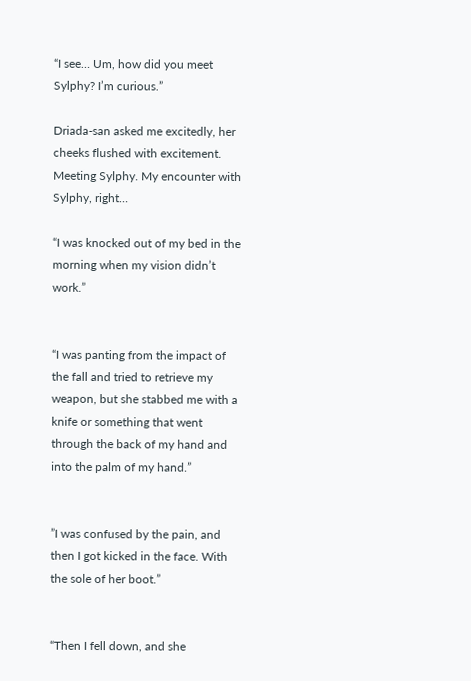“I see… Um, how did you meet Sylphy? I’m curious.”

Driada-san asked me excitedly, her cheeks flushed with excitement. Meeting Sylphy. My encounter with Sylphy, right…

“I was knocked out of my bed in the morning when my vision didn’t work.”


“I was panting from the impact of the fall and tried to retrieve my weapon, but she stabbed me with a knife or something that went through the back of my hand and into the palm of my hand.”


”I was confused by the pain, and then I got kicked in the face. With the sole of her boot.”


“Then I fell down, and she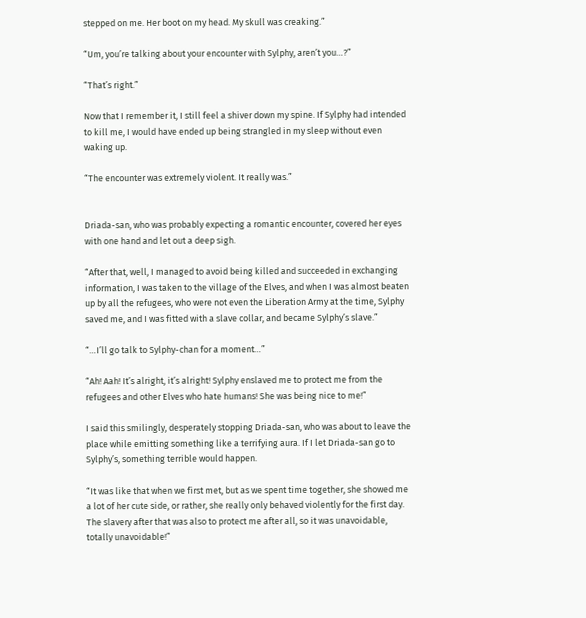stepped on me. Her boot on my head. My skull was creaking.”

“Um, you’re talking about your encounter with Sylphy, aren’t you…?”

“That’s right.”

Now that I remember it, I still feel a shiver down my spine. If Sylphy had intended to kill me, I would have ended up being strangled in my sleep without even waking up.

“The encounter was extremely violent. It really was.”


Driada-san, who was probably expecting a romantic encounter, covered her eyes with one hand and let out a deep sigh.

“After that, well, I managed to avoid being killed and succeeded in exchanging information, I was taken to the village of the Elves, and when I was almost beaten up by all the refugees, who were not even the Liberation Army at the time, Sylphy saved me, and I was fitted with a slave collar, and became Sylphy’s slave.”

“…I’ll go talk to Sylphy-chan for a moment…”

“Ah! Aah! It’s alright, it’s alright! Sylphy enslaved me to protect me from the refugees and other Elves who hate humans! She was being nice to me!”

I said this smilingly, desperately stopping Driada-san, who was about to leave the place while emitting something like a terrifying aura. If I let Driada-san go to Sylphy’s, something terrible would happen.

“It was like that when we first met, but as we spent time together, she showed me a lot of her cute side, or rather, she really only behaved violently for the first day. The slavery after that was also to protect me after all, so it was unavoidable, totally unavoidable!”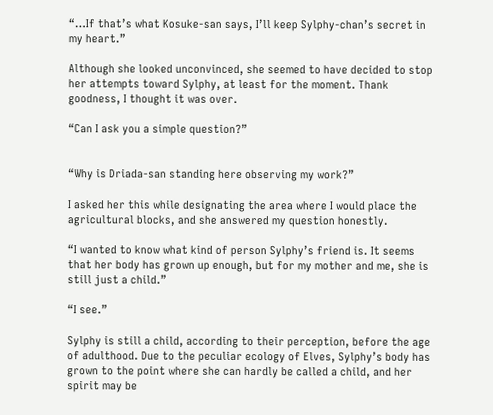“…If that’s what Kosuke-san says, I’ll keep Sylphy-chan’s secret in my heart.”

Although she looked unconvinced, she seemed to have decided to stop her attempts toward Sylphy, at least for the moment. Thank goodness, I thought it was over.

“Can I ask you a simple question?”


“Why is Driada-san standing here observing my work?”

I asked her this while designating the area where I would place the agricultural blocks, and she answered my question honestly.

“I wanted to know what kind of person Sylphy’s friend is. It seems that her body has grown up enough, but for my mother and me, she is still just a child.”

“I see.”

Sylphy is still a child, according to their perception, before the age of adulthood. Due to the peculiar ecology of Elves, Sylphy’s body has grown to the point where she can hardly be called a child, and her spirit may be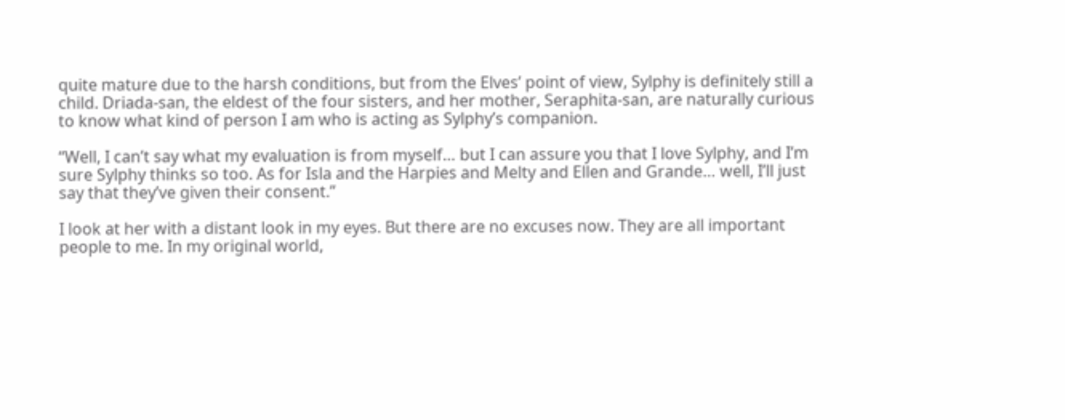quite mature due to the harsh conditions, but from the Elves’ point of view, Sylphy is definitely still a child. Driada-san, the eldest of the four sisters, and her mother, Seraphita-san, are naturally curious to know what kind of person I am who is acting as Sylphy’s companion.

“Well, I can’t say what my evaluation is from myself… but I can assure you that I love Sylphy, and I’m sure Sylphy thinks so too. As for Isla and the Harpies and Melty and Ellen and Grande… well, I’ll just say that they’ve given their consent.”

I look at her with a distant look in my eyes. But there are no excuses now. They are all important people to me. In my original world,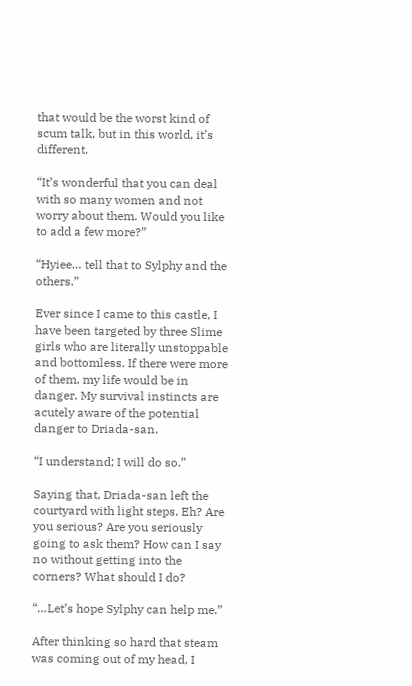that would be the worst kind of scum talk, but in this world, it’s different.

“It’s wonderful that you can deal with so many women and not worry about them. Would you like to add a few more?”

“Hyiee… tell that to Sylphy and the others.”

Ever since I came to this castle, I have been targeted by three Slime girls who are literally unstoppable and bottomless. If there were more of them, my life would be in danger. My survival instincts are acutely aware of the potential danger to Driada-san.

“I understand; I will do so.”

Saying that, Driada-san left the courtyard with light steps. Eh? Are you serious? Are you seriously going to ask them? How can I say no without getting into the corners? What should I do?

“…Let’s hope Sylphy can help me.”

After thinking so hard that steam was coming out of my head, I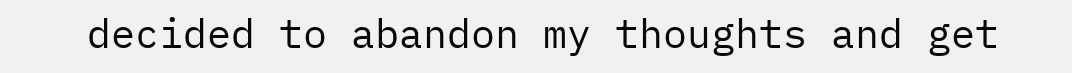decided to abandon my thoughts and get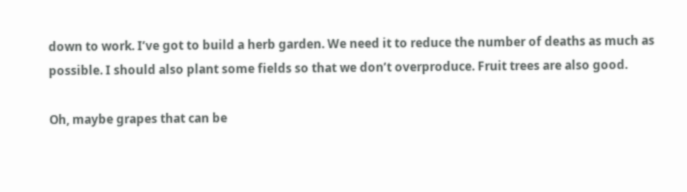down to work. I’ve got to build a herb garden. We need it to reduce the number of deaths as much as possible. I should also plant some fields so that we don’t overproduce. Fruit trees are also good.

Oh, maybe grapes that can be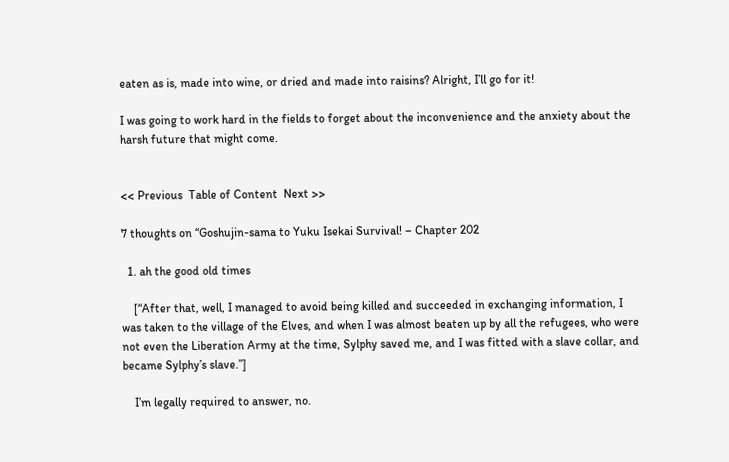eaten as is, made into wine, or dried and made into raisins? Alright, I’ll go for it!

I was going to work hard in the fields to forget about the inconvenience and the anxiety about the harsh future that might come.


<< Previous  Table of Content  Next >>

7 thoughts on “Goshujin-sama to Yuku Isekai Survival! – Chapter 202

  1. ah the good old times

    [“After that, well, I managed to avoid being killed and succeeded in exchanging information, I was taken to the village of the Elves, and when I was almost beaten up by all the refugees, who were not even the Liberation Army at the time, Sylphy saved me, and I was fitted with a slave collar, and became Sylphy’s slave.”]

    I’m legally required to answer, no.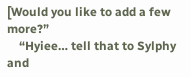[Would you like to add a few more?”
    “Hyiee… tell that to Sylphy and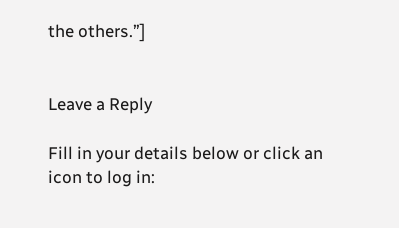the others.”]


Leave a Reply

Fill in your details below or click an icon to log in: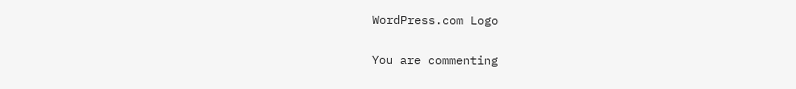WordPress.com Logo

You are commenting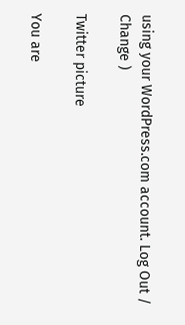using your WordPress.com account. Log Out /  Change )

Twitter picture

You are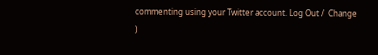commenting using your Twitter account. Log Out /  Change )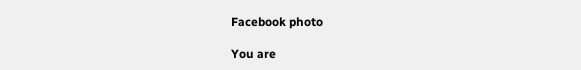Facebook photo

You are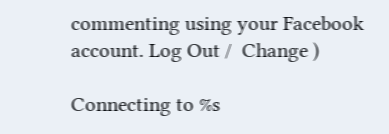commenting using your Facebook account. Log Out /  Change )

Connecting to %s